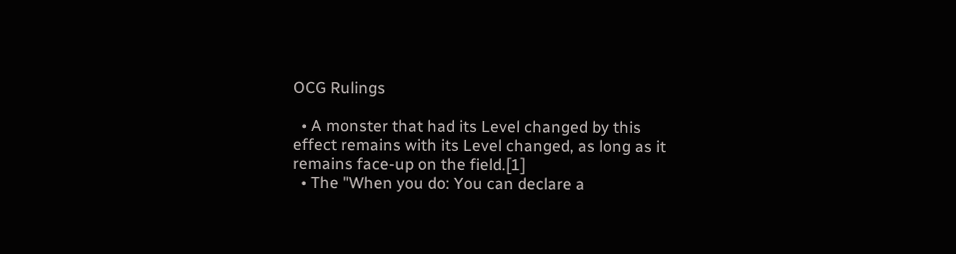OCG Rulings

  • A monster that had its Level changed by this effect remains with its Level changed, as long as it remains face-up on the field.[1]
  • The "When you do: You can declare a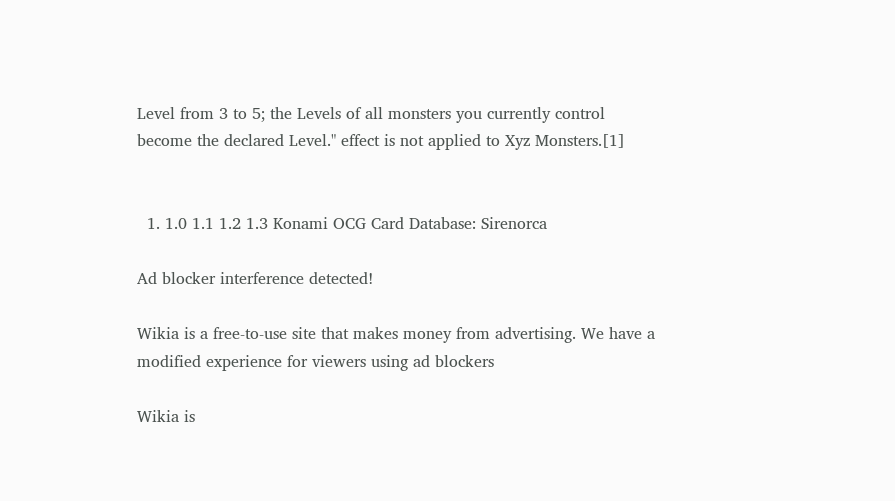Level from 3 to 5; the Levels of all monsters you currently control become the declared Level." effect is not applied to Xyz Monsters.[1]


  1. 1.0 1.1 1.2 1.3 Konami OCG Card Database: Sirenorca

Ad blocker interference detected!

Wikia is a free-to-use site that makes money from advertising. We have a modified experience for viewers using ad blockers

Wikia is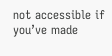not accessible if you’ve made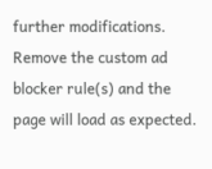further modifications. Remove the custom ad blocker rule(s) and the page will load as expected.